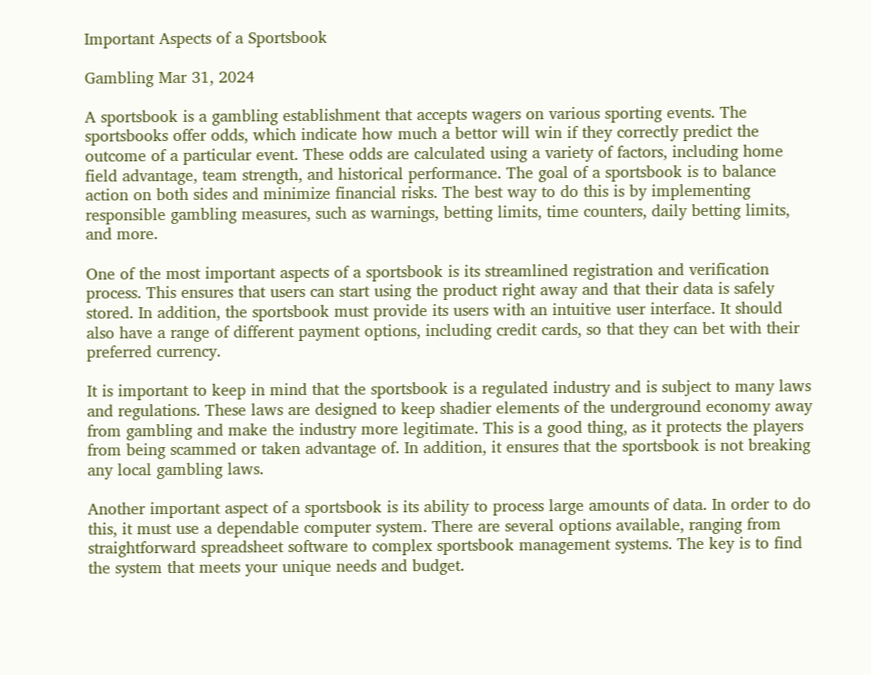Important Aspects of a Sportsbook

Gambling Mar 31, 2024

A sportsbook is a gambling establishment that accepts wagers on various sporting events. The sportsbooks offer odds, which indicate how much a bettor will win if they correctly predict the outcome of a particular event. These odds are calculated using a variety of factors, including home field advantage, team strength, and historical performance. The goal of a sportsbook is to balance action on both sides and minimize financial risks. The best way to do this is by implementing responsible gambling measures, such as warnings, betting limits, time counters, daily betting limits, and more.

One of the most important aspects of a sportsbook is its streamlined registration and verification process. This ensures that users can start using the product right away and that their data is safely stored. In addition, the sportsbook must provide its users with an intuitive user interface. It should also have a range of different payment options, including credit cards, so that they can bet with their preferred currency.

It is important to keep in mind that the sportsbook is a regulated industry and is subject to many laws and regulations. These laws are designed to keep shadier elements of the underground economy away from gambling and make the industry more legitimate. This is a good thing, as it protects the players from being scammed or taken advantage of. In addition, it ensures that the sportsbook is not breaking any local gambling laws.

Another important aspect of a sportsbook is its ability to process large amounts of data. In order to do this, it must use a dependable computer system. There are several options available, ranging from straightforward spreadsheet software to complex sportsbook management systems. The key is to find the system that meets your unique needs and budget.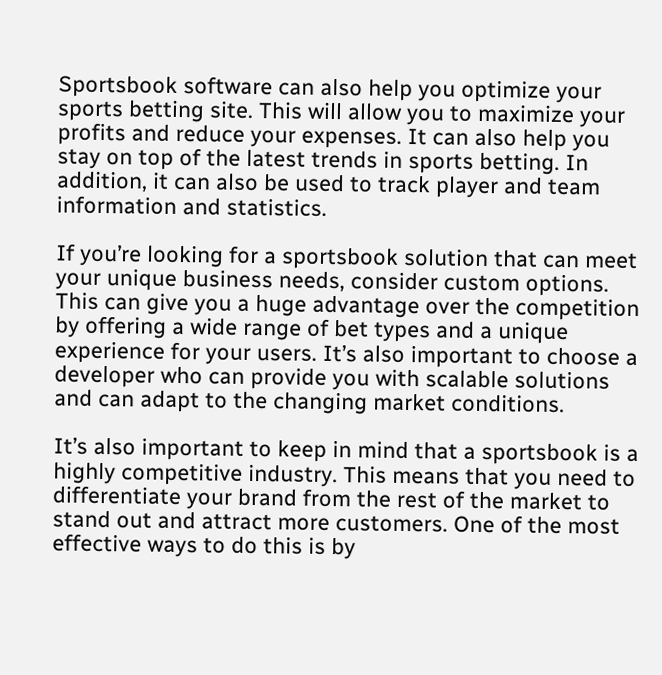Sportsbook software can also help you optimize your sports betting site. This will allow you to maximize your profits and reduce your expenses. It can also help you stay on top of the latest trends in sports betting. In addition, it can also be used to track player and team information and statistics.

If you’re looking for a sportsbook solution that can meet your unique business needs, consider custom options. This can give you a huge advantage over the competition by offering a wide range of bet types and a unique experience for your users. It’s also important to choose a developer who can provide you with scalable solutions and can adapt to the changing market conditions.

It’s also important to keep in mind that a sportsbook is a highly competitive industry. This means that you need to differentiate your brand from the rest of the market to stand out and attract more customers. One of the most effective ways to do this is by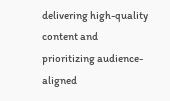delivering high-quality content and prioritizing audience-aligned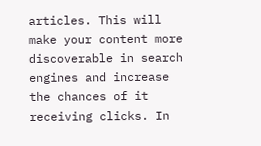articles. This will make your content more discoverable in search engines and increase the chances of it receiving clicks. In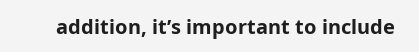addition, it’s important to include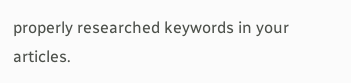properly researched keywords in your articles.